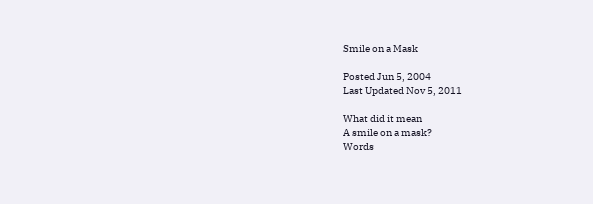Smile on a Mask

Posted Jun 5, 2004
Last Updated Nov 5, 2011

What did it mean
A smile on a mask?
Words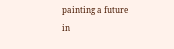painting a future
in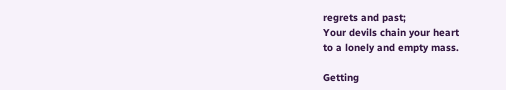regrets and past;
Your devils chain your heart
to a lonely and empty mass.

Getting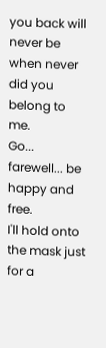you back will never be
when never did you belong to me.
Go... farewell... be happy and free.
I'll hold onto the mask just for a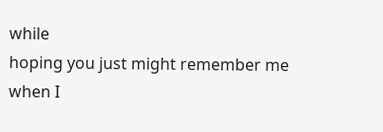while
hoping you just might remember me
when I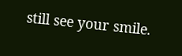still see your smile.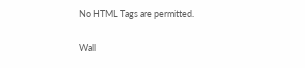No HTML Tags are permitted.

Wall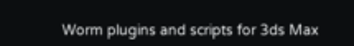Worm plugins and scripts for 3ds Max